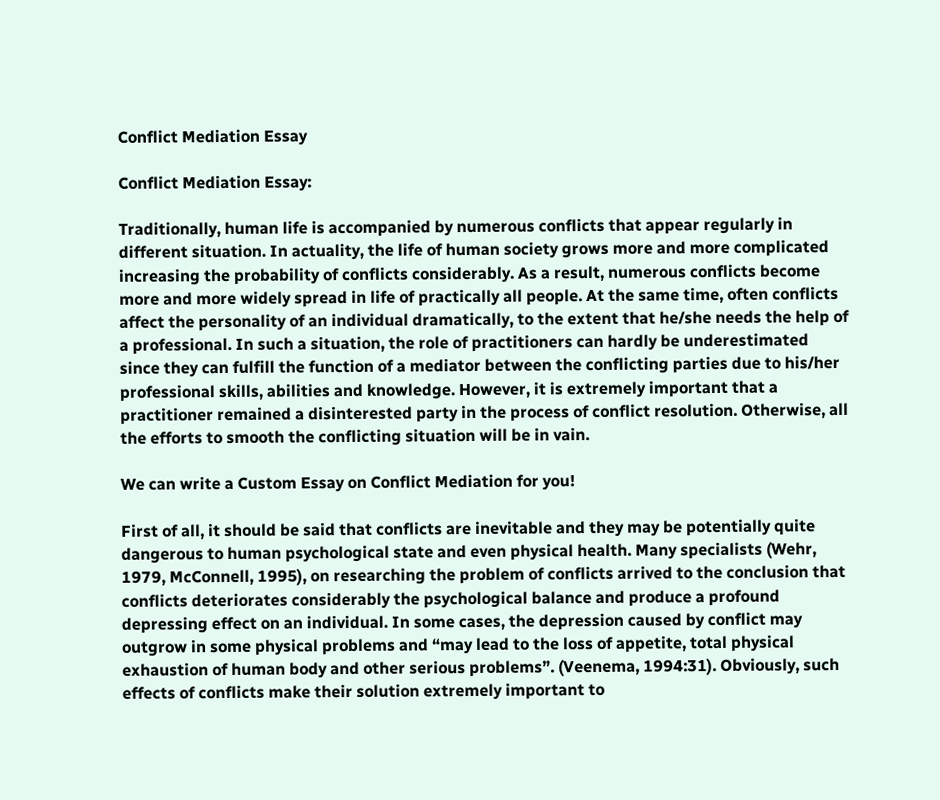Conflict Mediation Essay

Conflict Mediation Essay:

Traditionally, human life is accompanied by numerous conflicts that appear regularly in different situation. In actuality, the life of human society grows more and more complicated increasing the probability of conflicts considerably. As a result, numerous conflicts become more and more widely spread in life of practically all people. At the same time, often conflicts affect the personality of an individual dramatically, to the extent that he/she needs the help of a professional. In such a situation, the role of practitioners can hardly be underestimated since they can fulfill the function of a mediator between the conflicting parties due to his/her professional skills, abilities and knowledge. However, it is extremely important that a practitioner remained a disinterested party in the process of conflict resolution. Otherwise, all the efforts to smooth the conflicting situation will be in vain.

We can write a Custom Essay on Conflict Mediation for you!

First of all, it should be said that conflicts are inevitable and they may be potentially quite dangerous to human psychological state and even physical health. Many specialists (Wehr, 1979, McConnell, 1995), on researching the problem of conflicts arrived to the conclusion that conflicts deteriorates considerably the psychological balance and produce a profound depressing effect on an individual. In some cases, the depression caused by conflict may outgrow in some physical problems and “may lead to the loss of appetite, total physical exhaustion of human body and other serious problems”. (Veenema, 1994:31). Obviously, such effects of conflicts make their solution extremely important to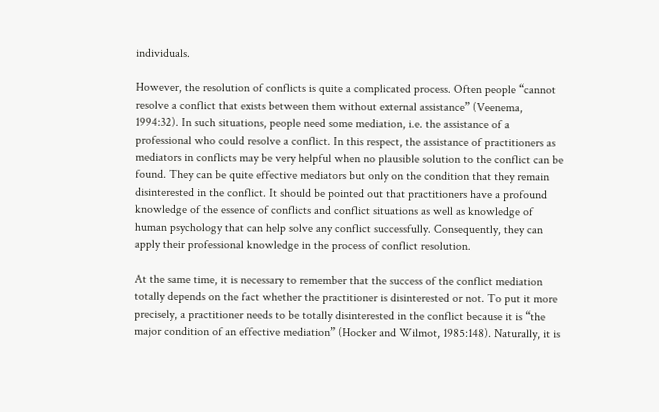individuals.

However, the resolution of conflicts is quite a complicated process. Often people “cannot resolve a conflict that exists between them without external assistance” (Veenema, 1994:32). In such situations, people need some mediation, i.e. the assistance of a professional who could resolve a conflict. In this respect, the assistance of practitioners as mediators in conflicts may be very helpful when no plausible solution to the conflict can be found. They can be quite effective mediators but only on the condition that they remain disinterested in the conflict. It should be pointed out that practitioners have a profound knowledge of the essence of conflicts and conflict situations as well as knowledge of human psychology that can help solve any conflict successfully. Consequently, they can apply their professional knowledge in the process of conflict resolution.

At the same time, it is necessary to remember that the success of the conflict mediation totally depends on the fact whether the practitioner is disinterested or not. To put it more precisely, a practitioner needs to be totally disinterested in the conflict because it is “the major condition of an effective mediation” (Hocker and Wilmot, 1985:148). Naturally, it is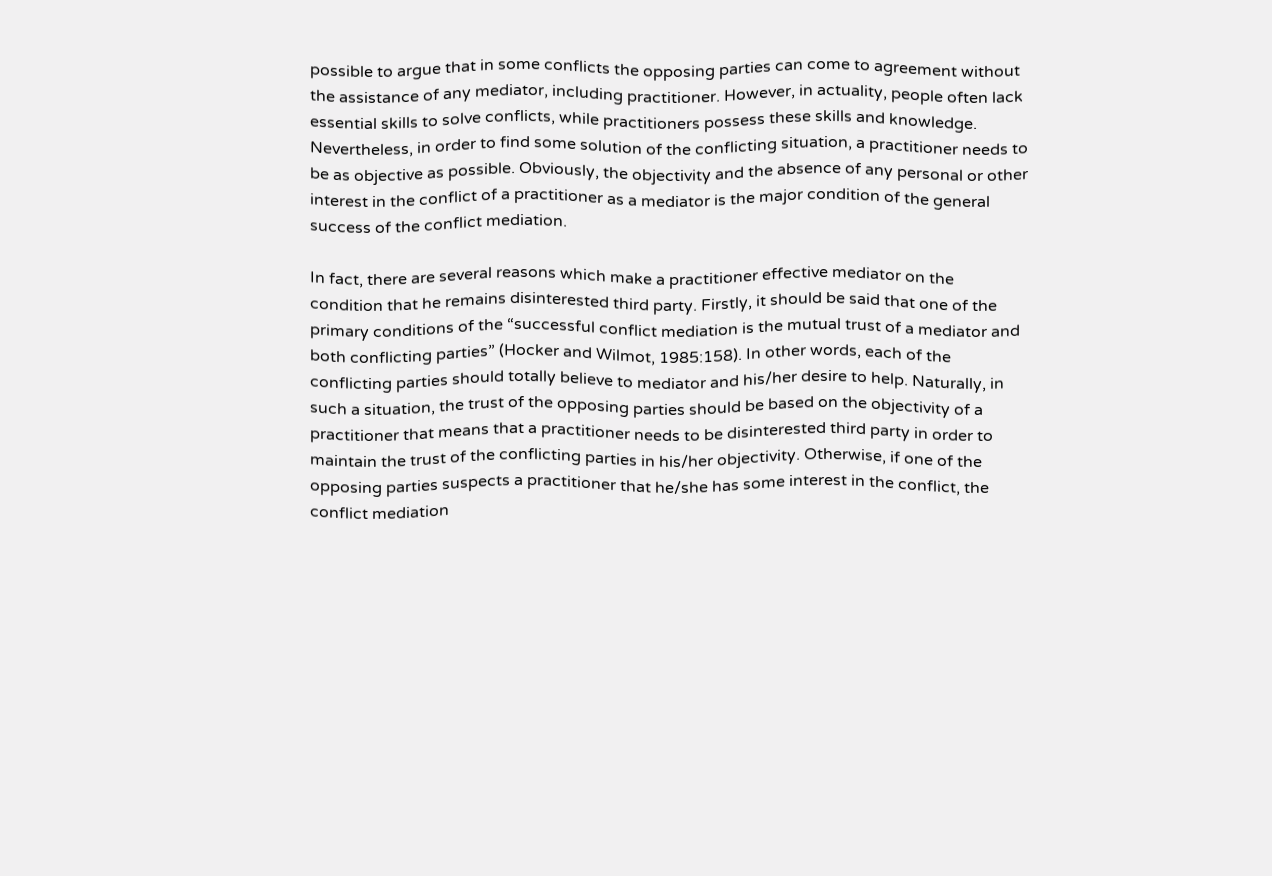possible to argue that in some conflicts the opposing parties can come to agreement without the assistance of any mediator, including practitioner. However, in actuality, people often lack essential skills to solve conflicts, while practitioners possess these skills and knowledge. Nevertheless, in order to find some solution of the conflicting situation, a practitioner needs to be as objective as possible. Obviously, the objectivity and the absence of any personal or other interest in the conflict of a practitioner as a mediator is the major condition of the general success of the conflict mediation.

In fact, there are several reasons which make a practitioner effective mediator on the condition that he remains disinterested third party. Firstly, it should be said that one of the primary conditions of the “successful conflict mediation is the mutual trust of a mediator and both conflicting parties” (Hocker and Wilmot, 1985:158). In other words, each of the conflicting parties should totally believe to mediator and his/her desire to help. Naturally, in such a situation, the trust of the opposing parties should be based on the objectivity of a practitioner that means that a practitioner needs to be disinterested third party in order to maintain the trust of the conflicting parties in his/her objectivity. Otherwise, if one of the opposing parties suspects a practitioner that he/she has some interest in the conflict, the conflict mediation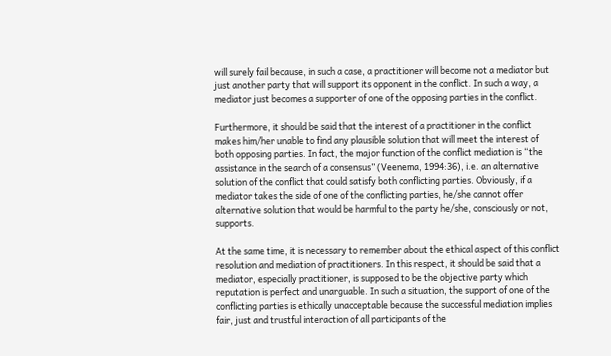will surely fail because, in such a case, a practitioner will become not a mediator but just another party that will support its opponent in the conflict. In such a way, a mediator just becomes a supporter of one of the opposing parties in the conflict.

Furthermore, it should be said that the interest of a practitioner in the conflict makes him/her unable to find any plausible solution that will meet the interest of both opposing parties. In fact, the major function of the conflict mediation is “the assistance in the search of a consensus” (Veenema, 1994:36), i.e. an alternative solution of the conflict that could satisfy both conflicting parties. Obviously, if a mediator takes the side of one of the conflicting parties, he/she cannot offer alternative solution that would be harmful to the party he/she, consciously or not, supports.

At the same time, it is necessary to remember about the ethical aspect of this conflict resolution and mediation of practitioners. In this respect, it should be said that a mediator, especially practitioner, is supposed to be the objective party which reputation is perfect and unarguable. In such a situation, the support of one of the conflicting parties is ethically unacceptable because the successful mediation implies fair, just and trustful interaction of all participants of the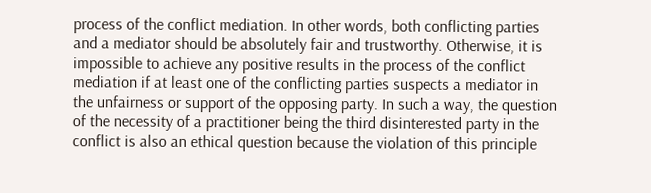process of the conflict mediation. In other words, both conflicting parties and a mediator should be absolutely fair and trustworthy. Otherwise, it is impossible to achieve any positive results in the process of the conflict mediation if at least one of the conflicting parties suspects a mediator in the unfairness or support of the opposing party. In such a way, the question of the necessity of a practitioner being the third disinterested party in the conflict is also an ethical question because the violation of this principle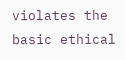violates the basic ethical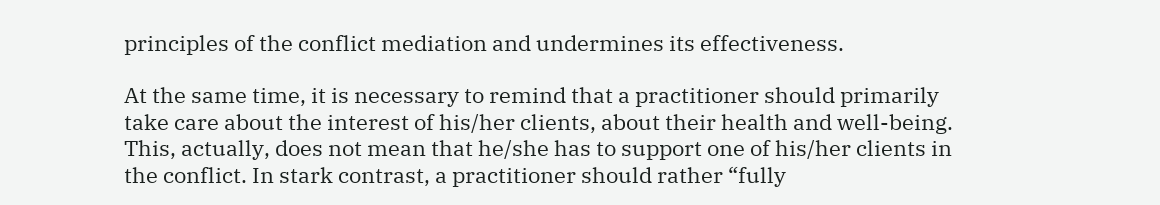principles of the conflict mediation and undermines its effectiveness.

At the same time, it is necessary to remind that a practitioner should primarily take care about the interest of his/her clients, about their health and well-being. This, actually, does not mean that he/she has to support one of his/her clients in the conflict. In stark contrast, a practitioner should rather “fully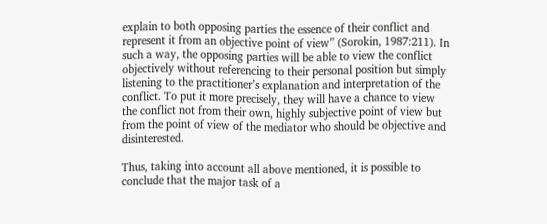explain to both opposing parties the essence of their conflict and represent it from an objective point of view” (Sorokin, 1987:211). In such a way, the opposing parties will be able to view the conflict objectively without referencing to their personal position but simply listening to the practitioner’s explanation and interpretation of the conflict. To put it more precisely, they will have a chance to view the conflict not from their own, highly subjective point of view but from the point of view of the mediator who should be objective and disinterested.

Thus, taking into account all above mentioned, it is possible to conclude that the major task of a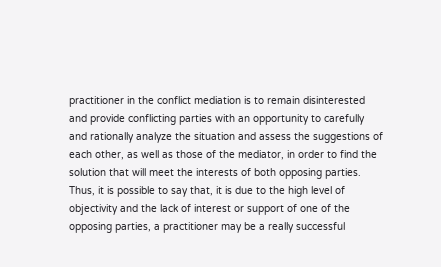practitioner in the conflict mediation is to remain disinterested and provide conflicting parties with an opportunity to carefully and rationally analyze the situation and assess the suggestions of each other, as well as those of the mediator, in order to find the solution that will meet the interests of both opposing parties. Thus, it is possible to say that, it is due to the high level of objectivity and the lack of interest or support of one of the opposing parties, a practitioner may be a really successful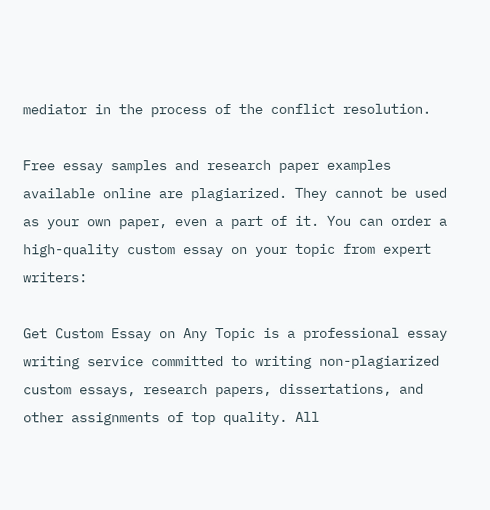mediator in the process of the conflict resolution.

Free essay samples and research paper examples available online are plagiarized. They cannot be used as your own paper, even a part of it. You can order a high-quality custom essay on your topic from expert writers:

Get Custom Essay on Any Topic is a professional essay writing service committed to writing non-plagiarized custom essays, research papers, dissertations, and other assignments of top quality. All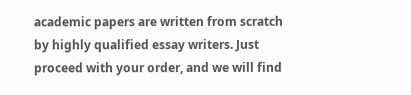academic papers are written from scratch by highly qualified essay writers. Just proceed with your order, and we will find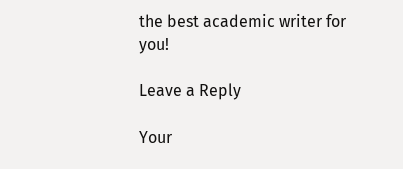the best academic writer for you!

Leave a Reply

Your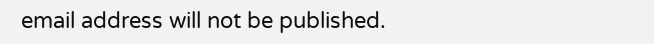email address will not be published.